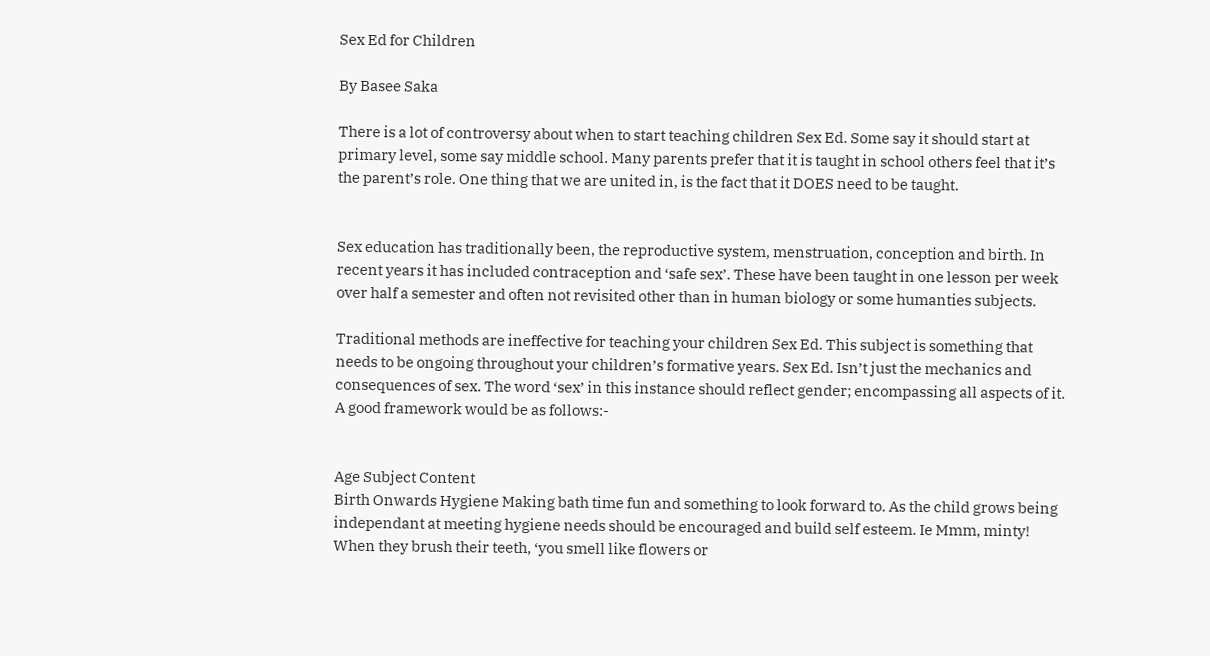Sex Ed for Children

By Basee Saka

There is a lot of controversy about when to start teaching children Sex Ed. Some say it should start at primary level, some say middle school. Many parents prefer that it is taught in school others feel that it’s the parent’s role. One thing that we are united in, is the fact that it DOES need to be taught.


Sex education has traditionally been, the reproductive system, menstruation, conception and birth. In recent years it has included contraception and ‘safe sex’. These have been taught in one lesson per week over half a semester and often not revisited other than in human biology or some humanties subjects.

Traditional methods are ineffective for teaching your children Sex Ed. This subject is something that needs to be ongoing throughout your children’s formative years. Sex Ed. Isn’t just the mechanics and consequences of sex. The word ‘sex’ in this instance should reflect gender; encompassing all aspects of it. A good framework would be as follows:-


Age Subject Content
Birth Onwards Hygiene Making bath time fun and something to look forward to. As the child grows being independant at meeting hygiene needs should be encouraged and build self esteem. Ie Mmm, minty! When they brush their teeth, ‘you smell like flowers or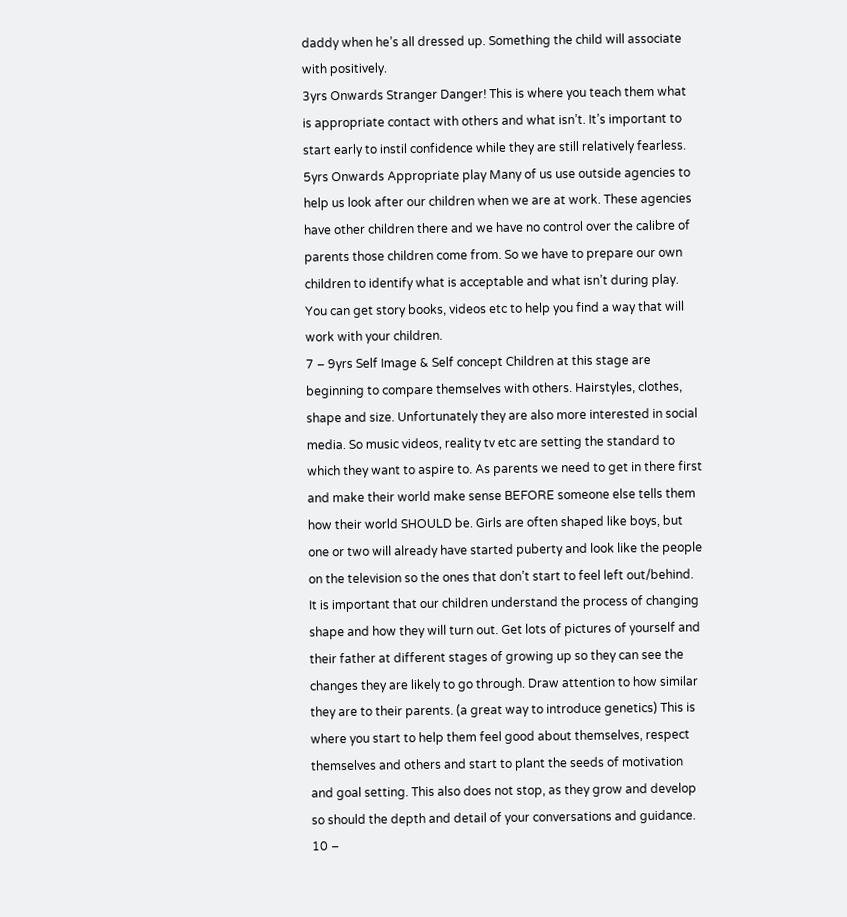daddy when he’s all dressed up. Something the child will associate with positively.
3yrs Onwards Stranger Danger! This is where you teach them what is appropriate contact with others and what isn’t. It’s important to start early to instil confidence while they are still relatively fearless.
5yrs Onwards Appropriate play Many of us use outside agencies to help us look after our children when we are at work. These agencies have other children there and we have no control over the calibre of parents those children come from. So we have to prepare our own children to identify what is acceptable and what isn’t during play. You can get story books, videos etc to help you find a way that will work with your children.
7 – 9yrs Self Image & Self concept Children at this stage are beginning to compare themselves with others. Hairstyles, clothes, shape and size. Unfortunately they are also more interested in social media. So music videos, reality tv etc are setting the standard to which they want to aspire to. As parents we need to get in there first and make their world make sense BEFORE someone else tells them how their world SHOULD be. Girls are often shaped like boys, but one or two will already have started puberty and look like the people on the television so the ones that don’t start to feel left out/behind. It is important that our children understand the process of changing shape and how they will turn out. Get lots of pictures of yourself and their father at different stages of growing up so they can see the changes they are likely to go through. Draw attention to how similar they are to their parents. (a great way to introduce genetics) This is where you start to help them feel good about themselves, respect themselves and others and start to plant the seeds of motivation and goal setting. This also does not stop, as they grow and develop so should the depth and detail of your conversations and guidance.
10 –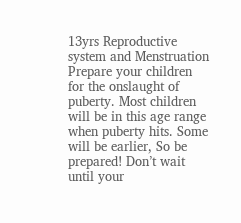13yrs Reproductive system and Menstruation Prepare your children for the onslaught of puberty. Most children will be in this age range when puberty hits. Some will be earlier, So be prepared! Don’t wait until your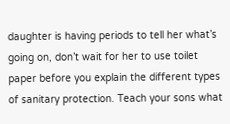daughter is having periods to tell her what’s going on, don’t wait for her to use toilet paper before you explain the different types of sanitary protection. Teach your sons what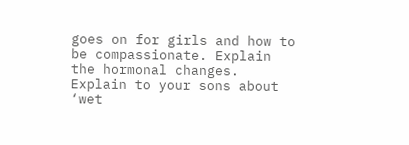goes on for girls and how to be compassionate. Explain the hormonal changes. Explain to your sons about ‘wet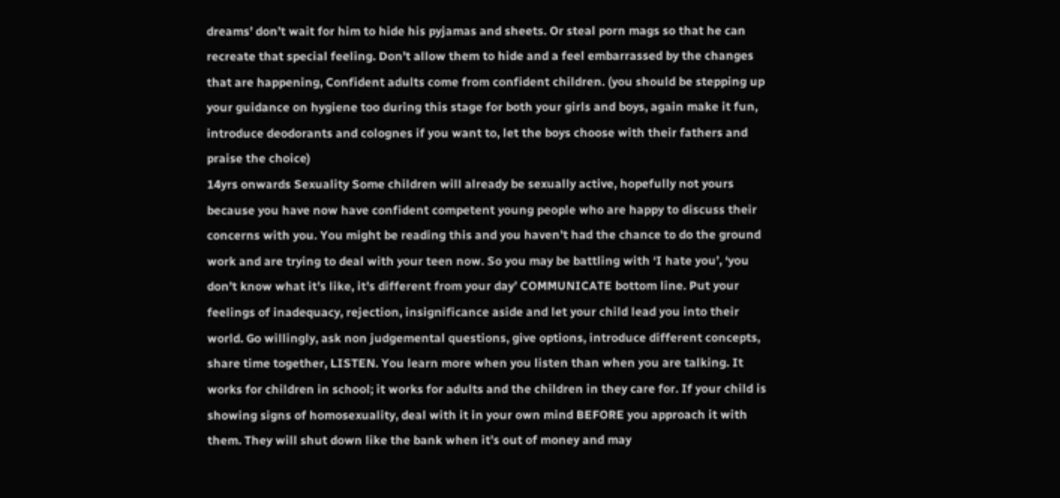dreams’ don’t wait for him to hide his pyjamas and sheets. Or steal porn mags so that he can recreate that special feeling. Don’t allow them to hide and a feel embarrassed by the changes that are happening, Confident adults come from confident children. (you should be stepping up your guidance on hygiene too during this stage for both your girls and boys, again make it fun, introduce deodorants and colognes if you want to, let the boys choose with their fathers and praise the choice)
14yrs onwards Sexuality Some children will already be sexually active, hopefully not yours because you have now have confident competent young people who are happy to discuss their concerns with you. You might be reading this and you haven’t had the chance to do the ground work and are trying to deal with your teen now. So you may be battling with ‘I hate you’, ‘you don’t know what it’s like, it’s different from your day’ COMMUNICATE bottom line. Put your feelings of inadequacy, rejection, insignificance aside and let your child lead you into their world. Go willingly, ask non judgemental questions, give options, introduce different concepts, share time together, LISTEN. You learn more when you listen than when you are talking. It works for children in school; it works for adults and the children in they care for. If your child is showing signs of homosexuality, deal with it in your own mind BEFORE you approach it with them. They will shut down like the bank when it’s out of money and may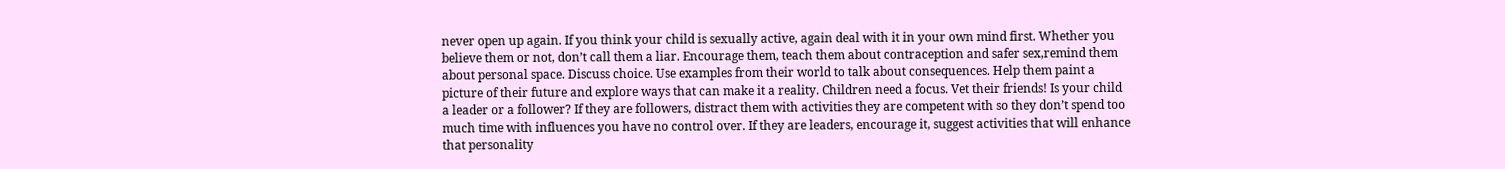never open up again. If you think your child is sexually active, again deal with it in your own mind first. Whether you believe them or not, don’t call them a liar. Encourage them, teach them about contraception and safer sex,remind them about personal space. Discuss choice. Use examples from their world to talk about consequences. Help them paint a picture of their future and explore ways that can make it a reality. Children need a focus. Vet their friends! Is your child a leader or a follower? If they are followers, distract them with activities they are competent with so they don’t spend too much time with influences you have no control over. If they are leaders, encourage it, suggest activities that will enhance that personality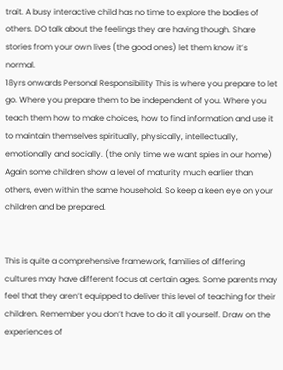trait. A busy interactive child has no time to explore the bodies of others. DO talk about the feelings they are having though. Share stories from your own lives (the good ones) let them know it’s normal.
18yrs onwards Personal Responsibility This is where you prepare to let go. Where you prepare them to be independent of you. Where you teach them how to make choices, how to find information and use it to maintain themselves spiritually, physically, intellectually, emotionally and socially. (the only time we want spies in our home) Again some children show a level of maturity much earlier than others, even within the same household. So keep a keen eye on your children and be prepared.


This is quite a comprehensive framework, families of differing cultures may have different focus at certain ages. Some parents may feel that they aren’t equipped to deliver this level of teaching for their children. Remember you don’t have to do it all yourself. Draw on the experiences of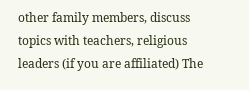other family members, discuss topics with teachers, religious leaders (if you are affiliated) The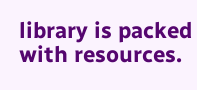library is packed with resources.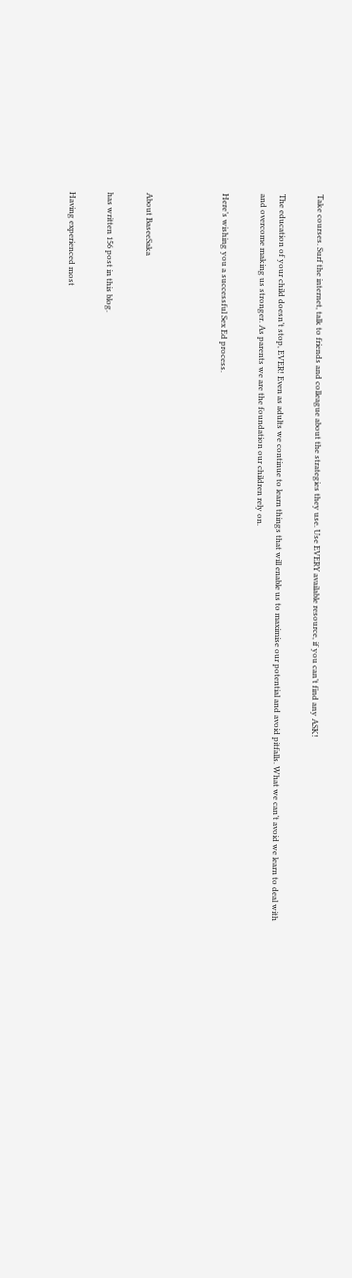Take courses. Surf the internet, talk to friends and colleague about the strategies they use. Use EVERY available resource, if you can’t find any ASK!

The education of your child doesn’t stop, EVER! Even as adults we continue to learn things that will enable us to maximise our potential and avoid pitfalls. What we can’t avoid we learn to deal with and overcome making us stronger. As parents we are the foundation our children rely on.

Here’s wishing you a successful Sex Ed process.



About BaseeSaka

has written 156 post in this blog.

Having experienced most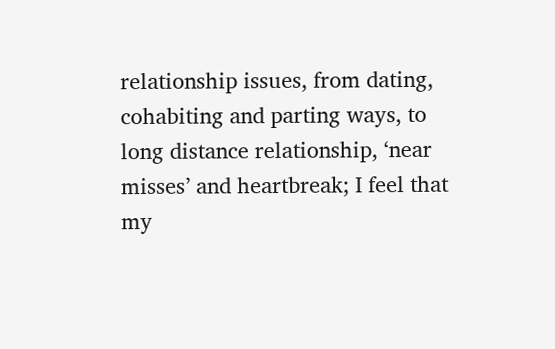relationship issues, from dating, cohabiting and parting ways, to long distance relationship, ‘near misses’ and heartbreak; I feel that my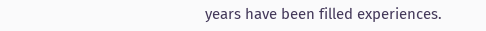years have been filled experiences.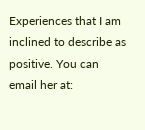Experiences that I am inclined to describe as positive. You can email her at: